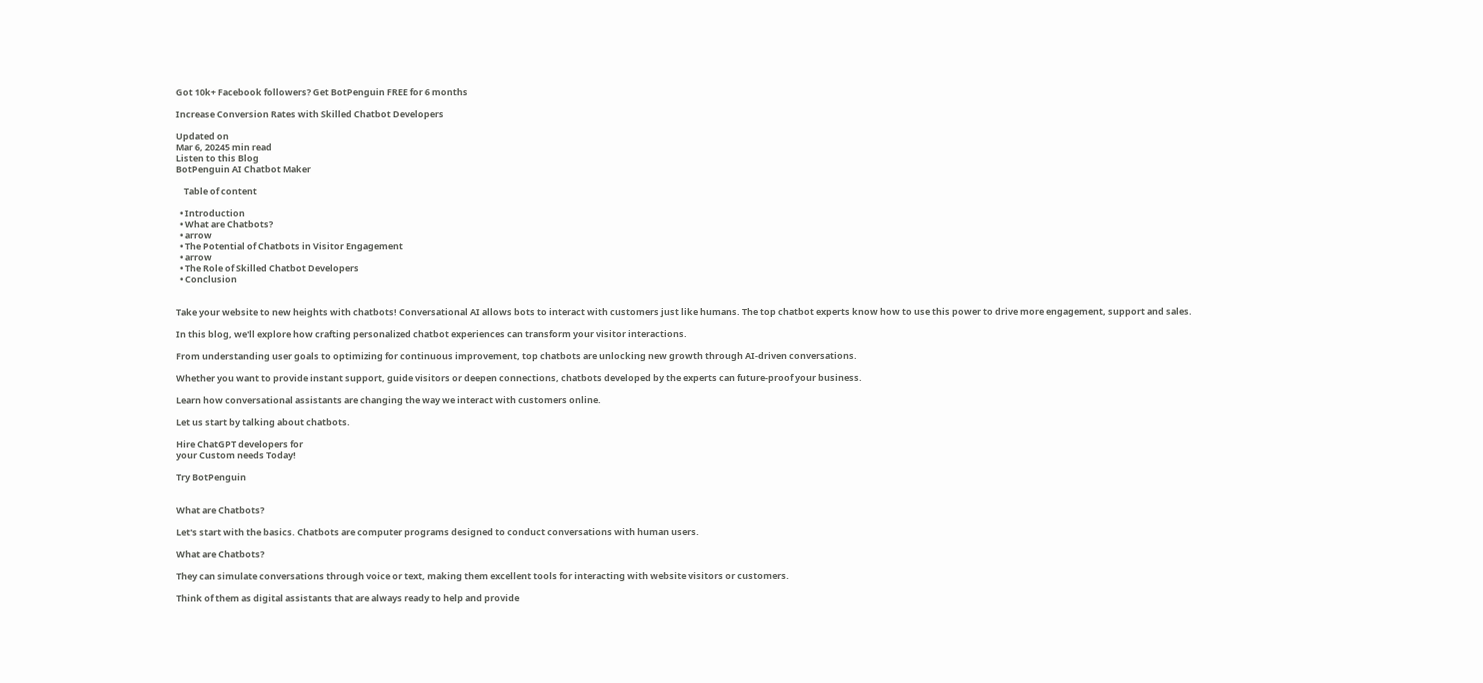Got 10k+ Facebook followers? Get BotPenguin FREE for 6 months

Increase Conversion Rates with Skilled Chatbot Developers

Updated on
Mar 6, 20245 min read
Listen to this Blog
BotPenguin AI Chatbot Maker

    Table of content

  • Introduction
  • What are Chatbots?
  • arrow
  • The Potential of Chatbots in Visitor Engagement
  • arrow
  • The Role of Skilled Chatbot Developers
  • Conclusion


Take your website to new heights with chatbots! Conversational AI allows bots to interact with customers just like humans. The top chatbot experts know how to use this power to drive more engagement, support and sales.

In this blog, we'll explore how crafting personalized chatbot experiences can transform your visitor interactions.

From understanding user goals to optimizing for continuous improvement, top chatbots are unlocking new growth through AI-driven conversations.

Whether you want to provide instant support, guide visitors or deepen connections, chatbots developed by the experts can future-proof your business.

Learn how conversational assistants are changing the way we interact with customers online.

Let us start by talking about chatbots.

Hire ChatGPT developers for
your Custom needs Today!

Try BotPenguin


What are Chatbots?

Let's start with the basics. Chatbots are computer programs designed to conduct conversations with human users.

What are Chatbots?

They can simulate conversations through voice or text, making them excellent tools for interacting with website visitors or customers.

Think of them as digital assistants that are always ready to help and provide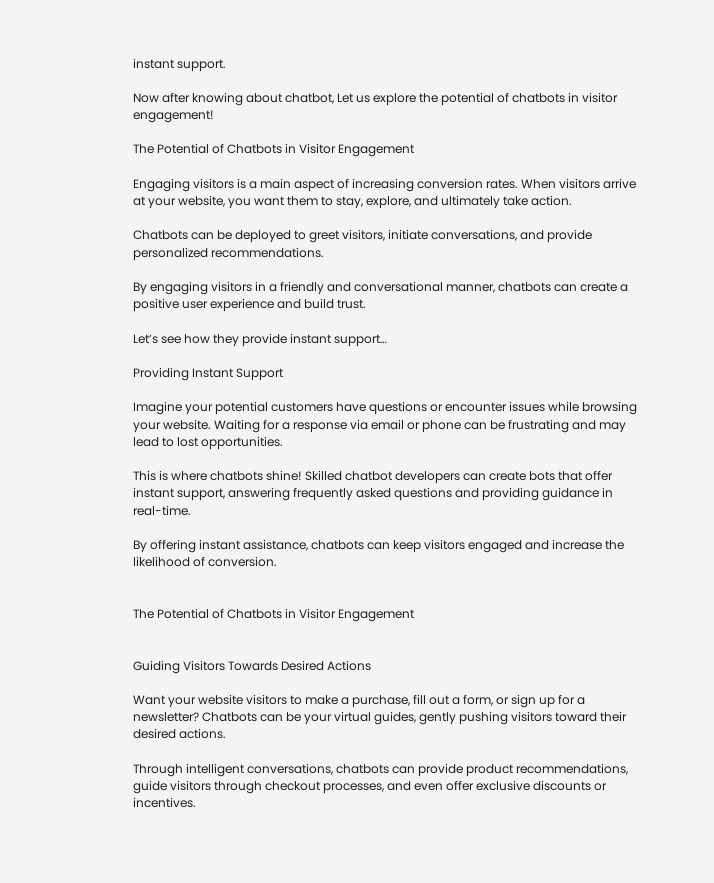instant support.

Now after knowing about chatbot, Let us explore the potential of chatbots in visitor engagement!

The Potential of Chatbots in Visitor Engagement

Engaging visitors is a main aspect of increasing conversion rates. When visitors arrive at your website, you want them to stay, explore, and ultimately take action.

Chatbots can be deployed to greet visitors, initiate conversations, and provide personalized recommendations.

By engaging visitors in a friendly and conversational manner, chatbots can create a positive user experience and build trust.

Let’s see how they provide instant support…

Providing Instant Support

Imagine your potential customers have questions or encounter issues while browsing your website. Waiting for a response via email or phone can be frustrating and may lead to lost opportunities.

This is where chatbots shine! Skilled chatbot developers can create bots that offer instant support, answering frequently asked questions and providing guidance in real-time.

By offering instant assistance, chatbots can keep visitors engaged and increase the likelihood of conversion.


The Potential of Chatbots in Visitor Engagement


Guiding Visitors Towards Desired Actions

Want your website visitors to make a purchase, fill out a form, or sign up for a newsletter? Chatbots can be your virtual guides, gently pushing visitors toward their desired actions.

Through intelligent conversations, chatbots can provide product recommendations, guide visitors through checkout processes, and even offer exclusive discounts or incentives.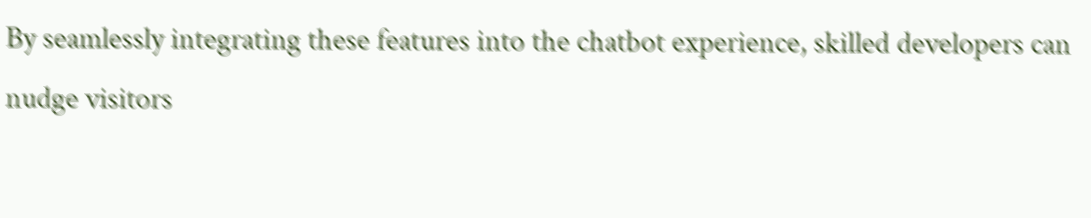By seamlessly integrating these features into the chatbot experience, skilled developers can nudge visitors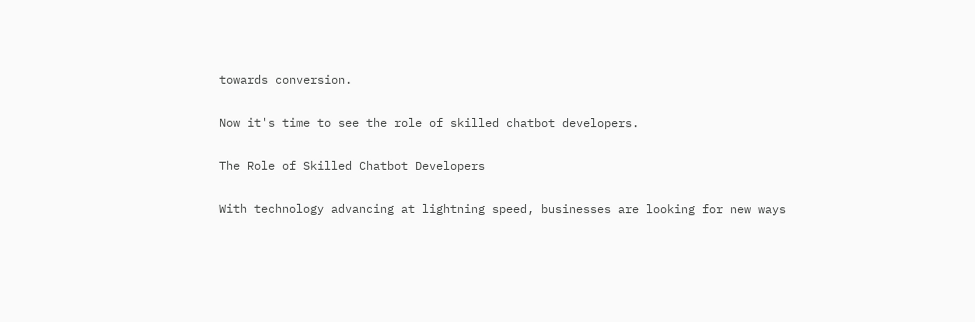towards conversion.

Now it's time to see the role of skilled chatbot developers.

The Role of Skilled Chatbot Developers

With technology advancing at lightning speed, businesses are looking for new ways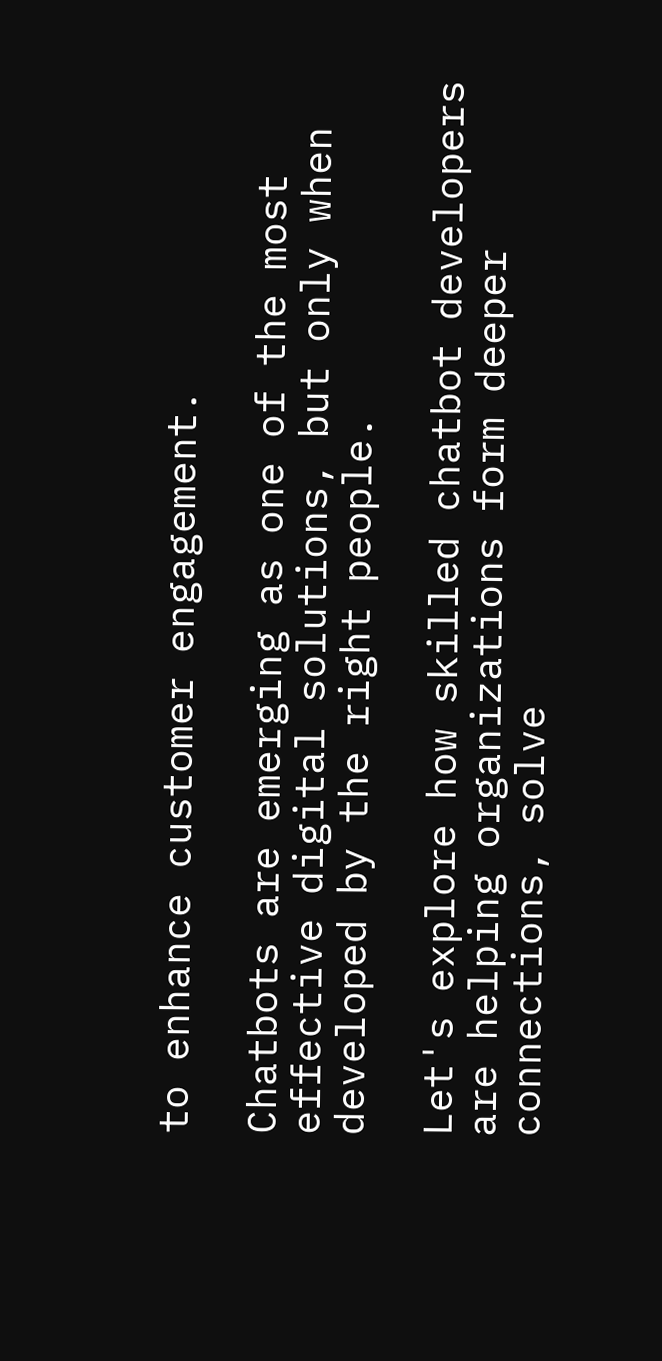to enhance customer engagement.

Chatbots are emerging as one of the most effective digital solutions, but only when developed by the right people.

Let's explore how skilled chatbot developers are helping organizations form deeper connections, solve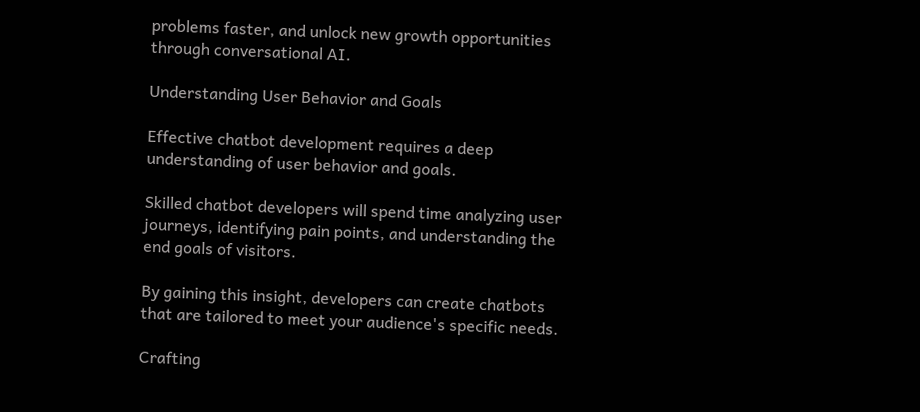problems faster, and unlock new growth opportunities through conversational AI.

Understanding User Behavior and Goals

Effective chatbot development requires a deep understanding of user behavior and goals.

Skilled chatbot developers will spend time analyzing user journeys, identifying pain points, and understanding the end goals of visitors.

By gaining this insight, developers can create chatbots that are tailored to meet your audience's specific needs.

Crafting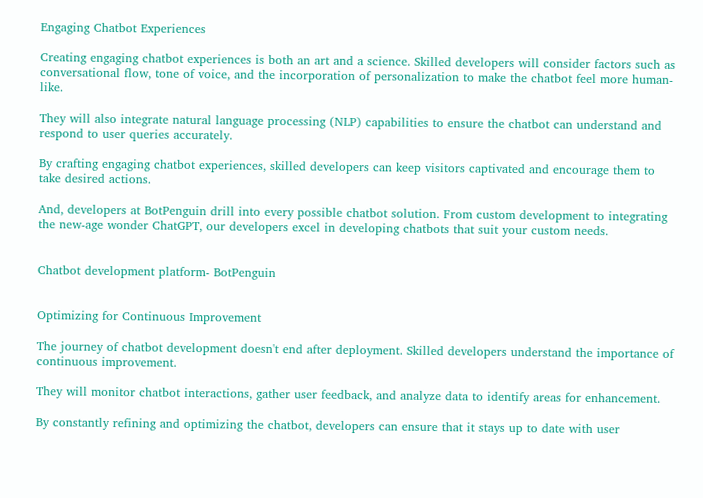Engaging Chatbot Experiences

Creating engaging chatbot experiences is both an art and a science. Skilled developers will consider factors such as conversational flow, tone of voice, and the incorporation of personalization to make the chatbot feel more human-like.

They will also integrate natural language processing (NLP) capabilities to ensure the chatbot can understand and respond to user queries accurately.

By crafting engaging chatbot experiences, skilled developers can keep visitors captivated and encourage them to take desired actions.

And, developers at BotPenguin drill into every possible chatbot solution. From custom development to integrating the new-age wonder ChatGPT, our developers excel in developing chatbots that suit your custom needs.


Chatbot development platform- BotPenguin


Optimizing for Continuous Improvement

The journey of chatbot development doesn't end after deployment. Skilled developers understand the importance of continuous improvement.

They will monitor chatbot interactions, gather user feedback, and analyze data to identify areas for enhancement.

By constantly refining and optimizing the chatbot, developers can ensure that it stays up to date with user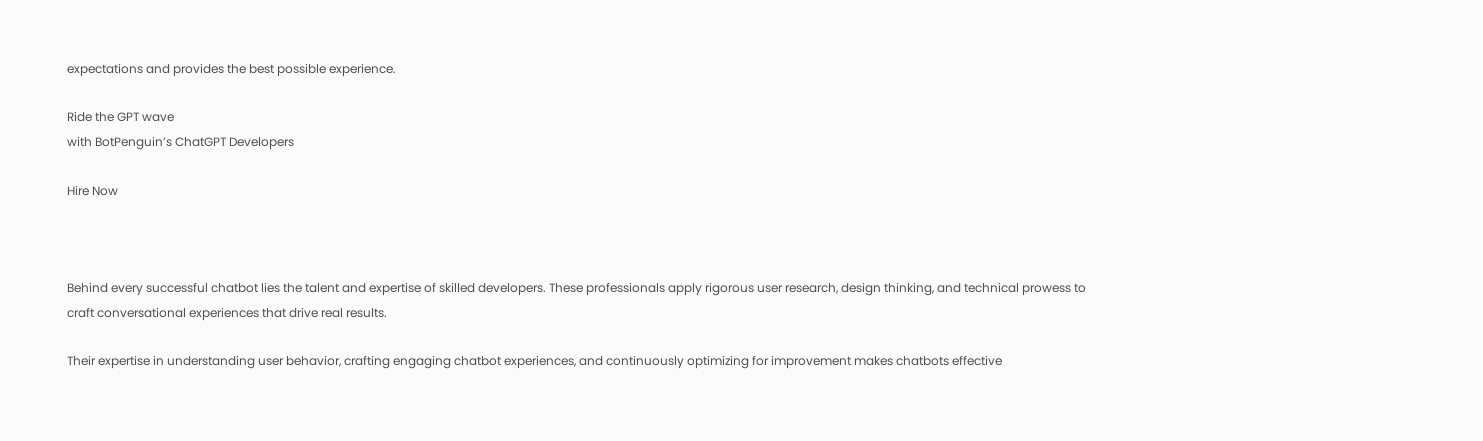expectations and provides the best possible experience.

Ride the GPT wave
with BotPenguin’s ChatGPT Developers

Hire Now



Behind every successful chatbot lies the talent and expertise of skilled developers. These professionals apply rigorous user research, design thinking, and technical prowess to craft conversational experiences that drive real results.

Their expertise in understanding user behavior, crafting engaging chatbot experiences, and continuously optimizing for improvement makes chatbots effective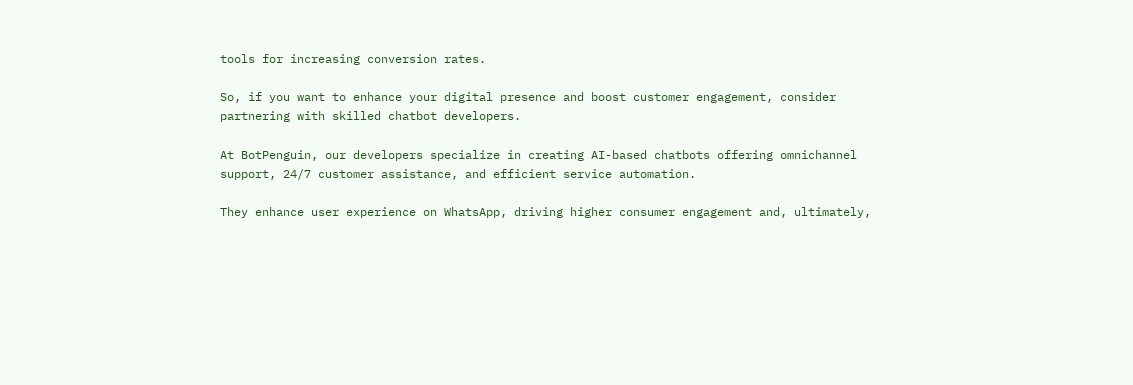tools for increasing conversion rates.

So, if you want to enhance your digital presence and boost customer engagement, consider partnering with skilled chatbot developers.

At BotPenguin, our developers specialize in creating AI-based chatbots offering omnichannel support, 24/7 customer assistance, and efficient service automation.

They enhance user experience on WhatsApp, driving higher consumer engagement and, ultimately,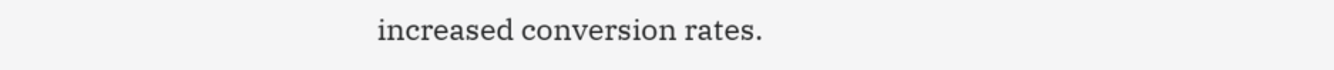increased conversion rates.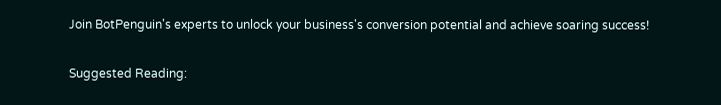Join BotPenguin's experts to unlock your business's conversion potential and achieve soaring success!

Suggested Reading: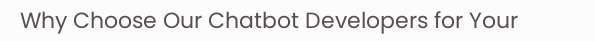Why Choose Our Chatbot Developers for Your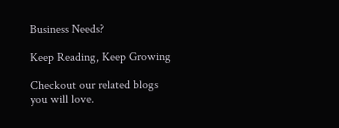Business Needs?

Keep Reading, Keep Growing

Checkout our related blogs you will love.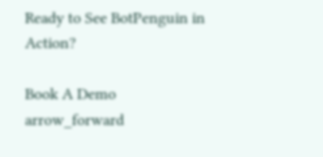Ready to See BotPenguin in Action?

Book A Demo arrow_forward